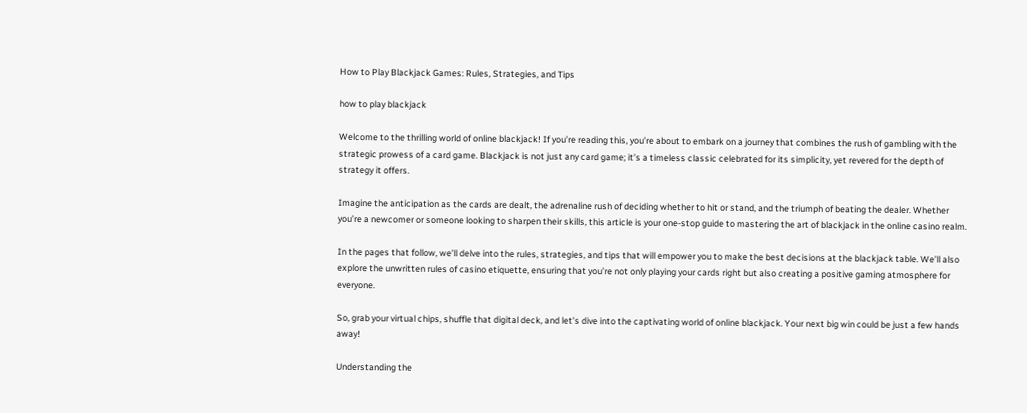How to Play Blackjack Games: Rules, Strategies, and Tips

how to play blackjack

Welcome to the thrilling world of online blackjack! If you’re reading this, you’re about to embark on a journey that combines the rush of gambling with the strategic prowess of a card game. Blackjack is not just any card game; it’s a timeless classic celebrated for its simplicity, yet revered for the depth of strategy it offers.

Imagine the anticipation as the cards are dealt, the adrenaline rush of deciding whether to hit or stand, and the triumph of beating the dealer. Whether you’re a newcomer or someone looking to sharpen their skills, this article is your one-stop guide to mastering the art of blackjack in the online casino realm.

In the pages that follow, we’ll delve into the rules, strategies, and tips that will empower you to make the best decisions at the blackjack table. We’ll also explore the unwritten rules of casino etiquette, ensuring that you’re not only playing your cards right but also creating a positive gaming atmosphere for everyone.

So, grab your virtual chips, shuffle that digital deck, and let’s dive into the captivating world of online blackjack. Your next big win could be just a few hands away!

Understanding the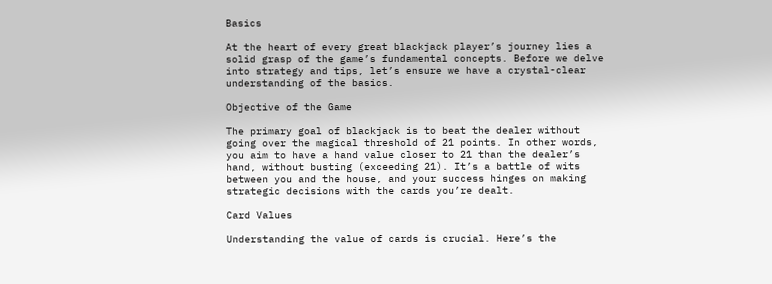Basics

At the heart of every great blackjack player’s journey lies a solid grasp of the game’s fundamental concepts. Before we delve into strategy and tips, let’s ensure we have a crystal-clear understanding of the basics.

Objective of the Game

The primary goal of blackjack is to beat the dealer without going over the magical threshold of 21 points. In other words, you aim to have a hand value closer to 21 than the dealer’s hand, without busting (exceeding 21). It’s a battle of wits between you and the house, and your success hinges on making strategic decisions with the cards you’re dealt.

Card Values

Understanding the value of cards is crucial. Here’s the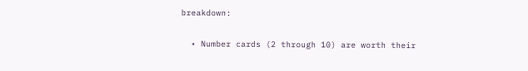breakdown:

  • Number cards (2 through 10) are worth their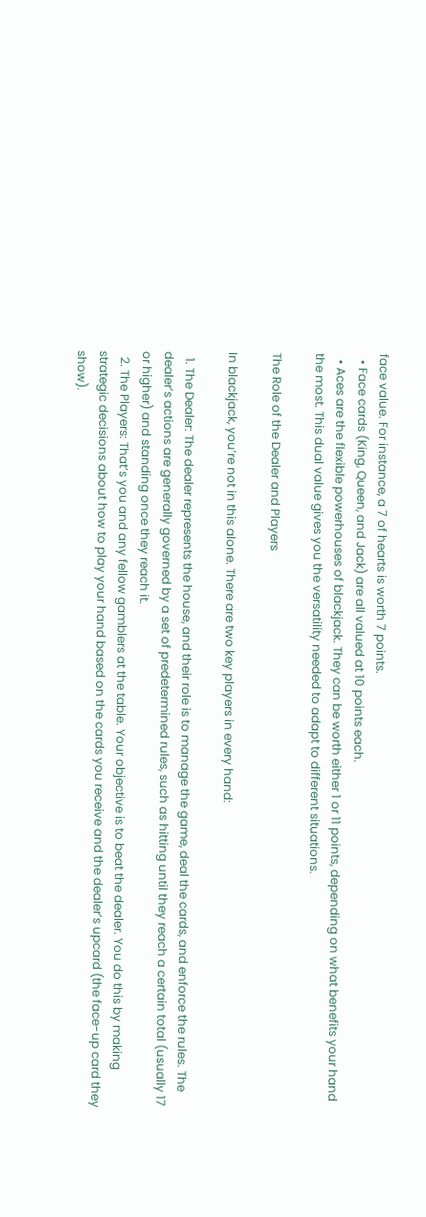face value. For instance, a 7 of hearts is worth 7 points.
  • Face cards (King, Queen, and Jack) are all valued at 10 points each.
  • Aces are the flexible powerhouses of blackjack. They can be worth either 1 or 11 points, depending on what benefits your hand the most. This dual value gives you the versatility needed to adapt to different situations.

The Role of the Dealer and Players

In blackjack, you’re not in this alone. There are two key players in every hand:

  1. The Dealer: The dealer represents the house, and their role is to manage the game, deal the cards, and enforce the rules. The dealer’s actions are generally governed by a set of predetermined rules, such as hitting until they reach a certain total (usually 17 or higher) and standing once they reach it.
  2. The Players: That’s you and any fellow gamblers at the table. Your objective is to beat the dealer. You do this by making strategic decisions about how to play your hand based on the cards you receive and the dealer’s upcard (the face-up card they show).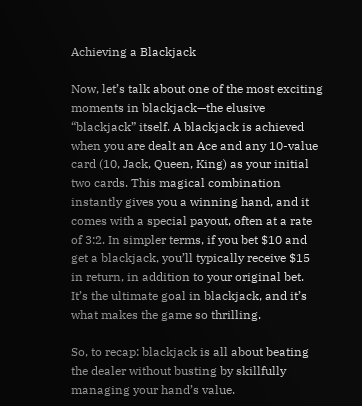Achieving a Blackjack

Now, let’s talk about one of the most exciting moments in blackjack—the elusive “blackjack” itself. A blackjack is achieved when you are dealt an Ace and any 10-value card (10, Jack, Queen, King) as your initial two cards. This magical combination instantly gives you a winning hand, and it comes with a special payout, often at a rate of 3:2. In simpler terms, if you bet $10 and get a blackjack, you’ll typically receive $15 in return, in addition to your original bet. It’s the ultimate goal in blackjack, and it’s what makes the game so thrilling.

So, to recap: blackjack is all about beating the dealer without busting by skillfully managing your hand’s value.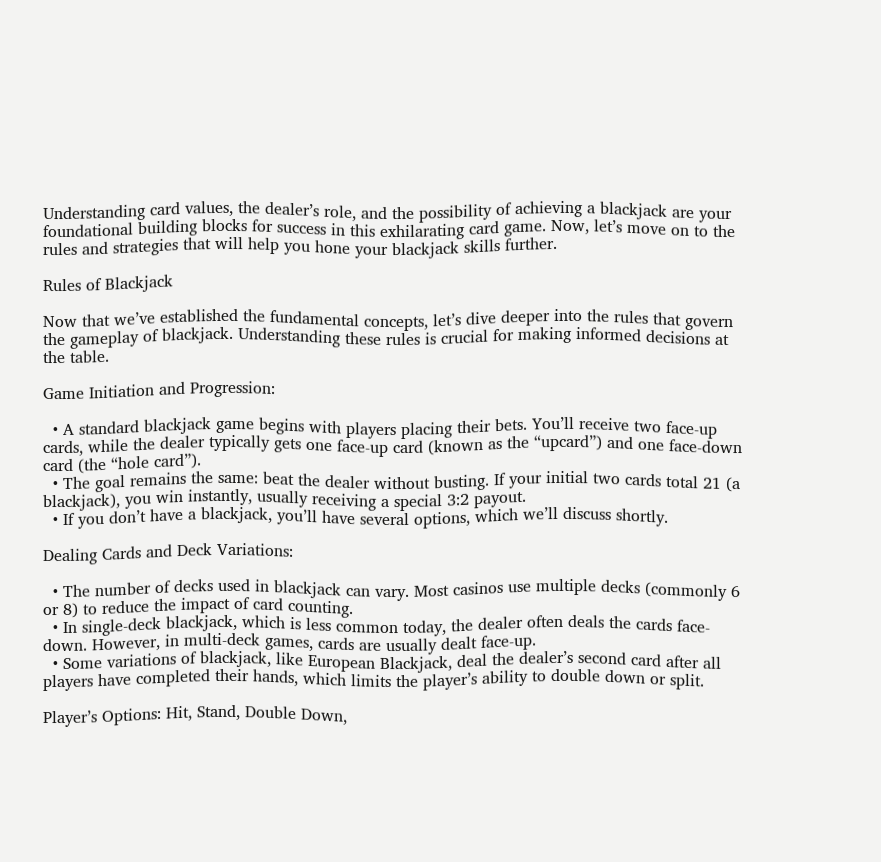Understanding card values, the dealer’s role, and the possibility of achieving a blackjack are your foundational building blocks for success in this exhilarating card game. Now, let’s move on to the rules and strategies that will help you hone your blackjack skills further.

Rules of Blackjack

Now that we’ve established the fundamental concepts, let’s dive deeper into the rules that govern the gameplay of blackjack. Understanding these rules is crucial for making informed decisions at the table.

Game Initiation and Progression:

  • A standard blackjack game begins with players placing their bets. You’ll receive two face-up cards, while the dealer typically gets one face-up card (known as the “upcard”) and one face-down card (the “hole card”).
  • The goal remains the same: beat the dealer without busting. If your initial two cards total 21 (a blackjack), you win instantly, usually receiving a special 3:2 payout.
  • If you don’t have a blackjack, you’ll have several options, which we’ll discuss shortly.

Dealing Cards and Deck Variations:

  • The number of decks used in blackjack can vary. Most casinos use multiple decks (commonly 6 or 8) to reduce the impact of card counting.
  • In single-deck blackjack, which is less common today, the dealer often deals the cards face-down. However, in multi-deck games, cards are usually dealt face-up.
  • Some variations of blackjack, like European Blackjack, deal the dealer’s second card after all players have completed their hands, which limits the player’s ability to double down or split.

Player’s Options: Hit, Stand, Double Down,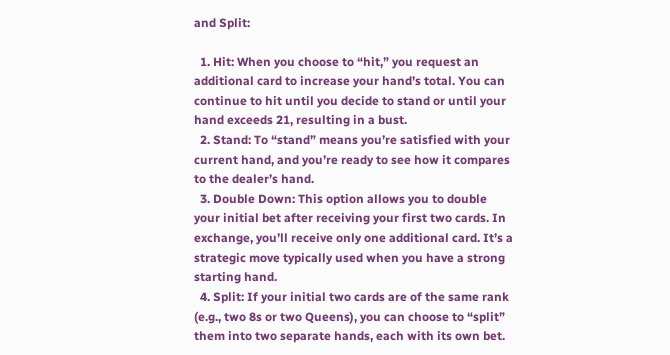and Split:

  1. Hit: When you choose to “hit,” you request an additional card to increase your hand’s total. You can continue to hit until you decide to stand or until your hand exceeds 21, resulting in a bust.
  2. Stand: To “stand” means you’re satisfied with your current hand, and you’re ready to see how it compares to the dealer’s hand.
  3. Double Down: This option allows you to double your initial bet after receiving your first two cards. In exchange, you’ll receive only one additional card. It’s a strategic move typically used when you have a strong starting hand.
  4. Split: If your initial two cards are of the same rank (e.g., two 8s or two Queens), you can choose to “split” them into two separate hands, each with its own bet.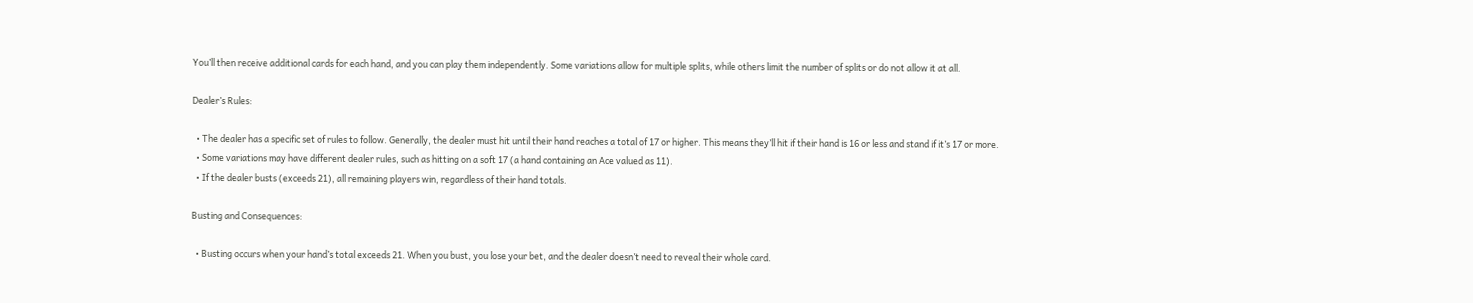You’ll then receive additional cards for each hand, and you can play them independently. Some variations allow for multiple splits, while others limit the number of splits or do not allow it at all.

Dealer’s Rules:

  • The dealer has a specific set of rules to follow. Generally, the dealer must hit until their hand reaches a total of 17 or higher. This means they’ll hit if their hand is 16 or less and stand if it’s 17 or more.
  • Some variations may have different dealer rules, such as hitting on a soft 17 (a hand containing an Ace valued as 11).
  • If the dealer busts (exceeds 21), all remaining players win, regardless of their hand totals.

Busting and Consequences:

  • Busting occurs when your hand’s total exceeds 21. When you bust, you lose your bet, and the dealer doesn’t need to reveal their whole card.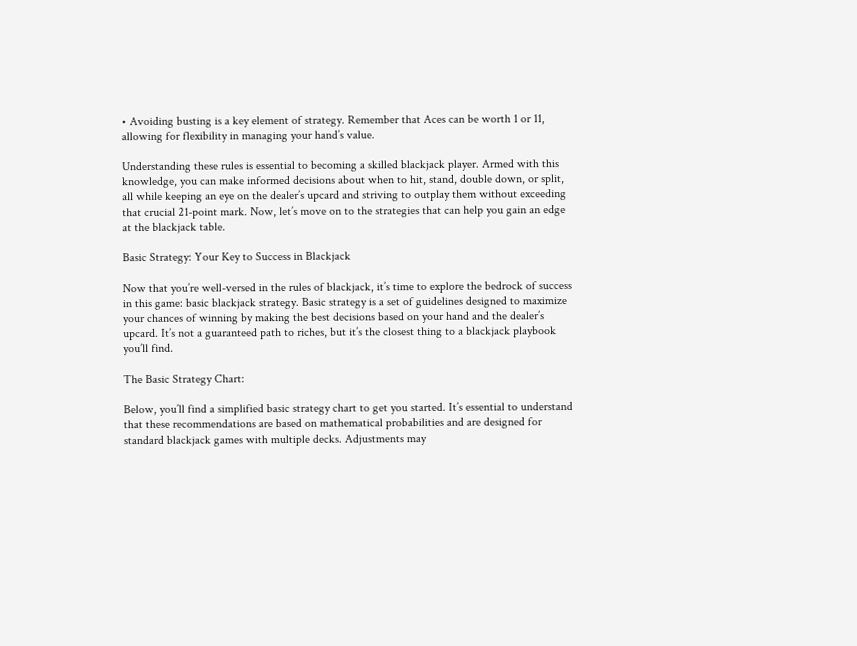• Avoiding busting is a key element of strategy. Remember that Aces can be worth 1 or 11, allowing for flexibility in managing your hand’s value.

Understanding these rules is essential to becoming a skilled blackjack player. Armed with this knowledge, you can make informed decisions about when to hit, stand, double down, or split, all while keeping an eye on the dealer’s upcard and striving to outplay them without exceeding that crucial 21-point mark. Now, let’s move on to the strategies that can help you gain an edge at the blackjack table.

Basic Strategy: Your Key to Success in Blackjack

Now that you’re well-versed in the rules of blackjack, it’s time to explore the bedrock of success in this game: basic blackjack strategy. Basic strategy is a set of guidelines designed to maximize your chances of winning by making the best decisions based on your hand and the dealer’s upcard. It’s not a guaranteed path to riches, but it’s the closest thing to a blackjack playbook you’ll find.

The Basic Strategy Chart:

Below, you’ll find a simplified basic strategy chart to get you started. It’s essential to understand that these recommendations are based on mathematical probabilities and are designed for standard blackjack games with multiple decks. Adjustments may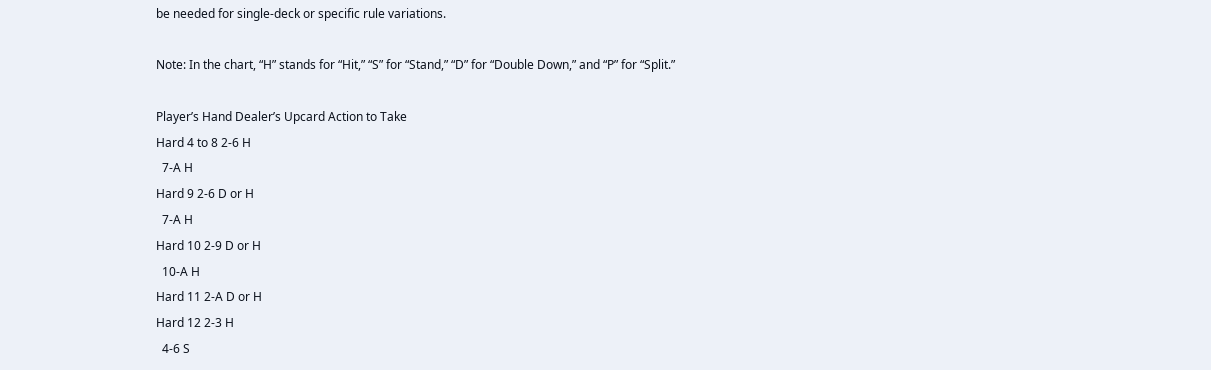be needed for single-deck or specific rule variations.

Note: In the chart, “H” stands for “Hit,” “S” for “Stand,” “D” for “Double Down,” and “P” for “Split.”

Player’s Hand Dealer’s Upcard Action to Take
Hard 4 to 8 2-6 H
  7-A H
Hard 9 2-6 D or H
  7-A H
Hard 10 2-9 D or H
  10-A H
Hard 11 2-A D or H
Hard 12 2-3 H
  4-6 S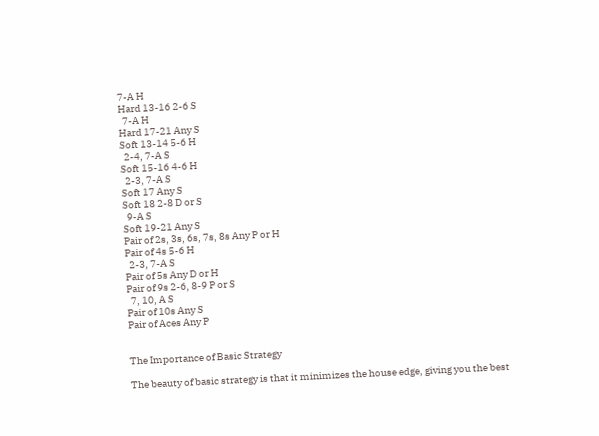7-A H
Hard 13-16 2-6 S
  7-A H
Hard 17-21 Any S
Soft 13-14 5-6 H
  2-4, 7-A S
Soft 15-16 4-6 H
  2-3, 7-A S
Soft 17 Any S
Soft 18 2-8 D or S
  9-A S
Soft 19-21 Any S
Pair of 2s, 3s, 6s, 7s, 8s Any P or H
Pair of 4s 5-6 H
  2-3, 7-A S
Pair of 5s Any D or H
Pair of 9s 2-6, 8-9 P or S
  7, 10, A S
Pair of 10s Any S
Pair of Aces Any P


The Importance of Basic Strategy

The beauty of basic strategy is that it minimizes the house edge, giving you the best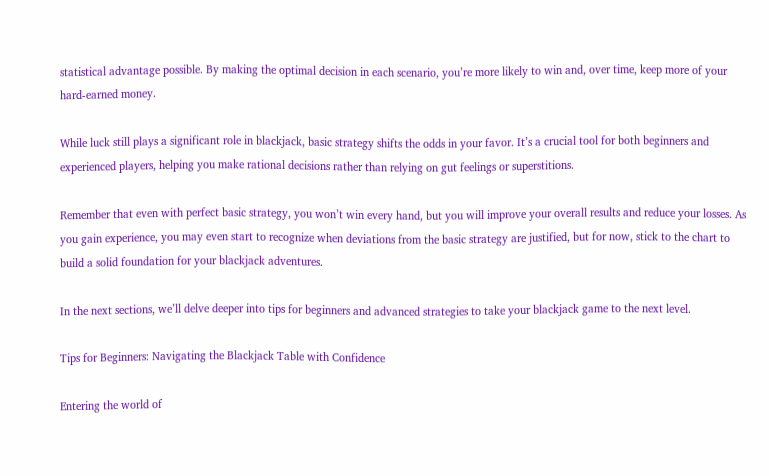statistical advantage possible. By making the optimal decision in each scenario, you’re more likely to win and, over time, keep more of your hard-earned money.

While luck still plays a significant role in blackjack, basic strategy shifts the odds in your favor. It’s a crucial tool for both beginners and experienced players, helping you make rational decisions rather than relying on gut feelings or superstitions.

Remember that even with perfect basic strategy, you won’t win every hand, but you will improve your overall results and reduce your losses. As you gain experience, you may even start to recognize when deviations from the basic strategy are justified, but for now, stick to the chart to build a solid foundation for your blackjack adventures.

In the next sections, we’ll delve deeper into tips for beginners and advanced strategies to take your blackjack game to the next level.

Tips for Beginners: Navigating the Blackjack Table with Confidence

Entering the world of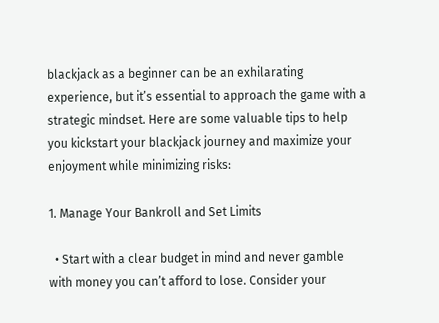blackjack as a beginner can be an exhilarating experience, but it’s essential to approach the game with a strategic mindset. Here are some valuable tips to help you kickstart your blackjack journey and maximize your enjoyment while minimizing risks:

1. Manage Your Bankroll and Set Limits

  • Start with a clear budget in mind and never gamble with money you can’t afford to lose. Consider your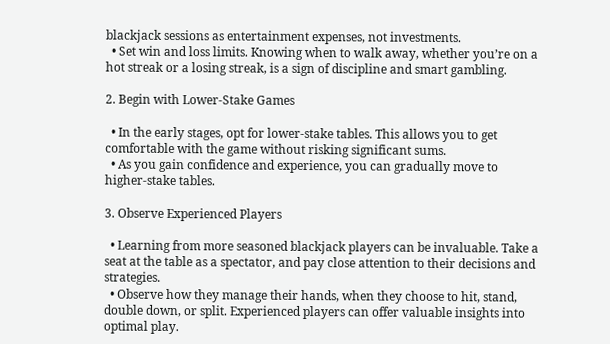blackjack sessions as entertainment expenses, not investments.
  • Set win and loss limits. Knowing when to walk away, whether you’re on a hot streak or a losing streak, is a sign of discipline and smart gambling.

2. Begin with Lower-Stake Games

  • In the early stages, opt for lower-stake tables. This allows you to get comfortable with the game without risking significant sums.
  • As you gain confidence and experience, you can gradually move to higher-stake tables.

3. Observe Experienced Players

  • Learning from more seasoned blackjack players can be invaluable. Take a seat at the table as a spectator, and pay close attention to their decisions and strategies.
  • Observe how they manage their hands, when they choose to hit, stand, double down, or split. Experienced players can offer valuable insights into optimal play.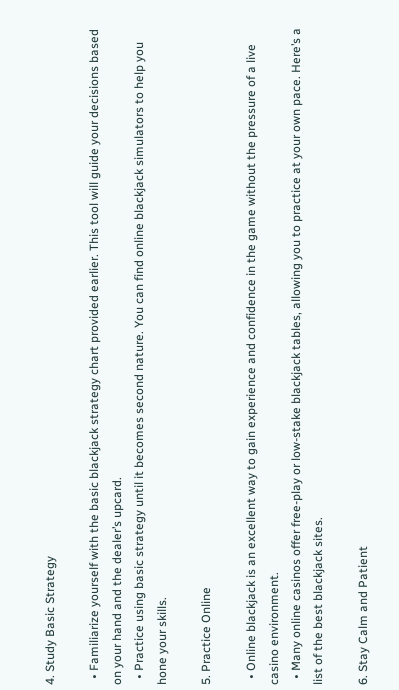4. Study Basic Strategy

  • Familiarize yourself with the basic blackjack strategy chart provided earlier. This tool will guide your decisions based on your hand and the dealer’s upcard.
  • Practice using basic strategy until it becomes second nature. You can find online blackjack simulators to help you hone your skills.

5. Practice Online

  • Online blackjack is an excellent way to gain experience and confidence in the game without the pressure of a live casino environment.
  • Many online casinos offer free-play or low-stake blackjack tables, allowing you to practice at your own pace. Here’s a list of the best blackjack sites.

6. Stay Calm and Patient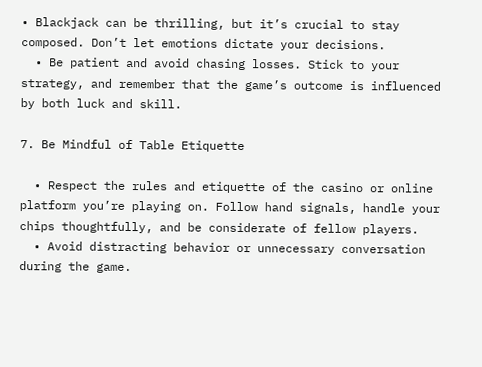• Blackjack can be thrilling, but it’s crucial to stay composed. Don’t let emotions dictate your decisions.
  • Be patient and avoid chasing losses. Stick to your strategy, and remember that the game’s outcome is influenced by both luck and skill.

7. Be Mindful of Table Etiquette

  • Respect the rules and etiquette of the casino or online platform you’re playing on. Follow hand signals, handle your chips thoughtfully, and be considerate of fellow players.
  • Avoid distracting behavior or unnecessary conversation during the game.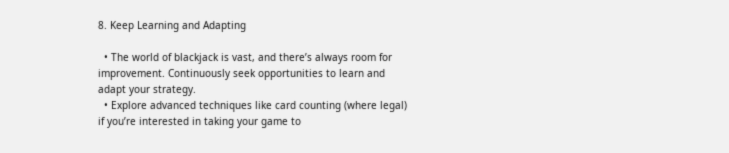8. Keep Learning and Adapting

  • The world of blackjack is vast, and there’s always room for improvement. Continuously seek opportunities to learn and adapt your strategy.
  • Explore advanced techniques like card counting (where legal) if you’re interested in taking your game to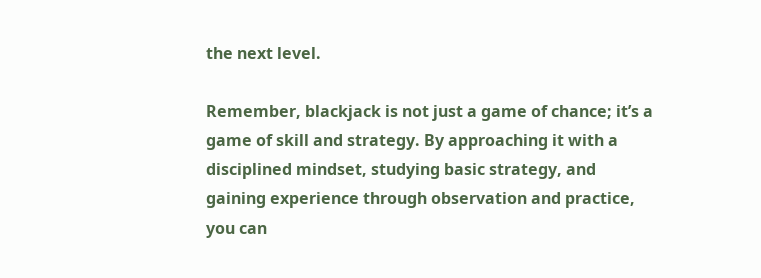the next level.

Remember, blackjack is not just a game of chance; it’s a game of skill and strategy. By approaching it with a disciplined mindset, studying basic strategy, and gaining experience through observation and practice, you can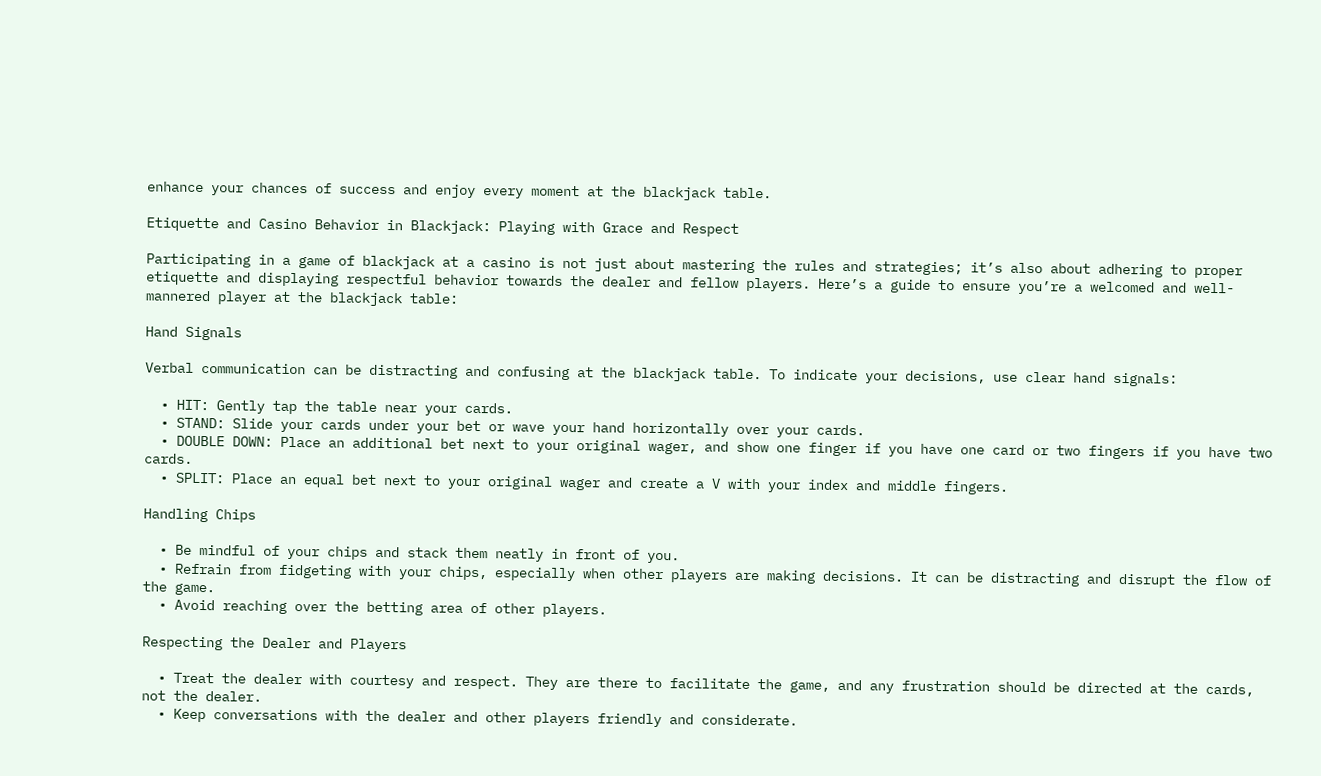enhance your chances of success and enjoy every moment at the blackjack table.

Etiquette and Casino Behavior in Blackjack: Playing with Grace and Respect

Participating in a game of blackjack at a casino is not just about mastering the rules and strategies; it’s also about adhering to proper etiquette and displaying respectful behavior towards the dealer and fellow players. Here’s a guide to ensure you’re a welcomed and well-mannered player at the blackjack table:

Hand Signals

Verbal communication can be distracting and confusing at the blackjack table. To indicate your decisions, use clear hand signals:

  • HIT: Gently tap the table near your cards.
  • STAND: Slide your cards under your bet or wave your hand horizontally over your cards.
  • DOUBLE DOWN: Place an additional bet next to your original wager, and show one finger if you have one card or two fingers if you have two cards.
  • SPLIT: Place an equal bet next to your original wager and create a V with your index and middle fingers.

Handling Chips

  • Be mindful of your chips and stack them neatly in front of you.
  • Refrain from fidgeting with your chips, especially when other players are making decisions. It can be distracting and disrupt the flow of the game.
  • Avoid reaching over the betting area of other players.

Respecting the Dealer and Players

  • Treat the dealer with courtesy and respect. They are there to facilitate the game, and any frustration should be directed at the cards, not the dealer.
  • Keep conversations with the dealer and other players friendly and considerate.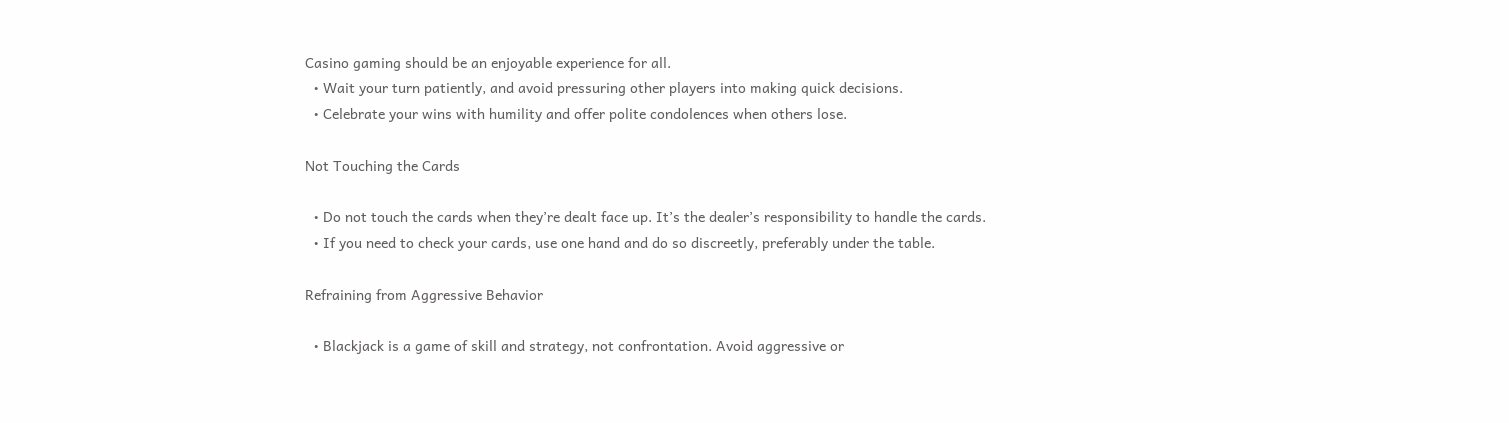Casino gaming should be an enjoyable experience for all.
  • Wait your turn patiently, and avoid pressuring other players into making quick decisions.
  • Celebrate your wins with humility and offer polite condolences when others lose.

Not Touching the Cards

  • Do not touch the cards when they’re dealt face up. It’s the dealer’s responsibility to handle the cards.
  • If you need to check your cards, use one hand and do so discreetly, preferably under the table.

Refraining from Aggressive Behavior

  • Blackjack is a game of skill and strategy, not confrontation. Avoid aggressive or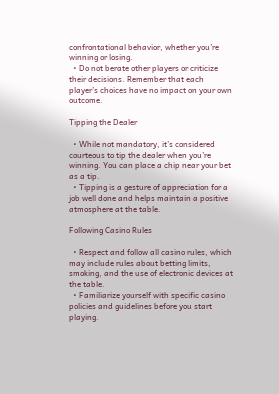confrontational behavior, whether you’re winning or losing.
  • Do not berate other players or criticize their decisions. Remember that each player’s choices have no impact on your own outcome.

Tipping the Dealer

  • While not mandatory, it’s considered courteous to tip the dealer when you’re winning. You can place a chip near your bet as a tip.
  • Tipping is a gesture of appreciation for a job well done and helps maintain a positive atmosphere at the table.

Following Casino Rules

  • Respect and follow all casino rules, which may include rules about betting limits, smoking, and the use of electronic devices at the table.
  • Familiarize yourself with specific casino policies and guidelines before you start playing.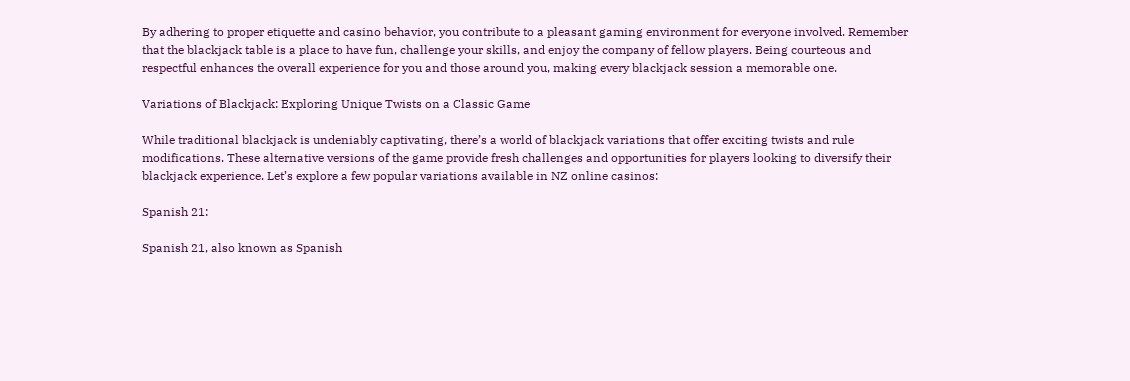By adhering to proper etiquette and casino behavior, you contribute to a pleasant gaming environment for everyone involved. Remember that the blackjack table is a place to have fun, challenge your skills, and enjoy the company of fellow players. Being courteous and respectful enhances the overall experience for you and those around you, making every blackjack session a memorable one.

Variations of Blackjack: Exploring Unique Twists on a Classic Game

While traditional blackjack is undeniably captivating, there’s a world of blackjack variations that offer exciting twists and rule modifications. These alternative versions of the game provide fresh challenges and opportunities for players looking to diversify their blackjack experience. Let’s explore a few popular variations available in NZ online casinos:

Spanish 21:

Spanish 21, also known as Spanish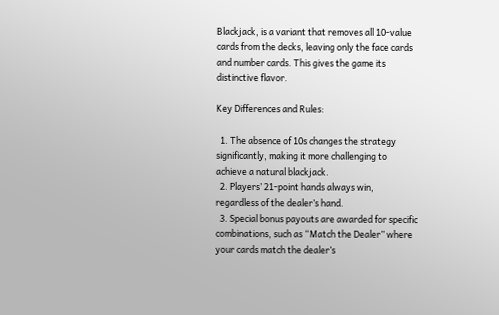Blackjack, is a variant that removes all 10-value cards from the decks, leaving only the face cards and number cards. This gives the game its distinctive flavor.

Key Differences and Rules:

  1. The absence of 10s changes the strategy significantly, making it more challenging to achieve a natural blackjack.
  2. Players’ 21-point hands always win, regardless of the dealer’s hand.
  3. Special bonus payouts are awarded for specific combinations, such as “Match the Dealer” where your cards match the dealer’s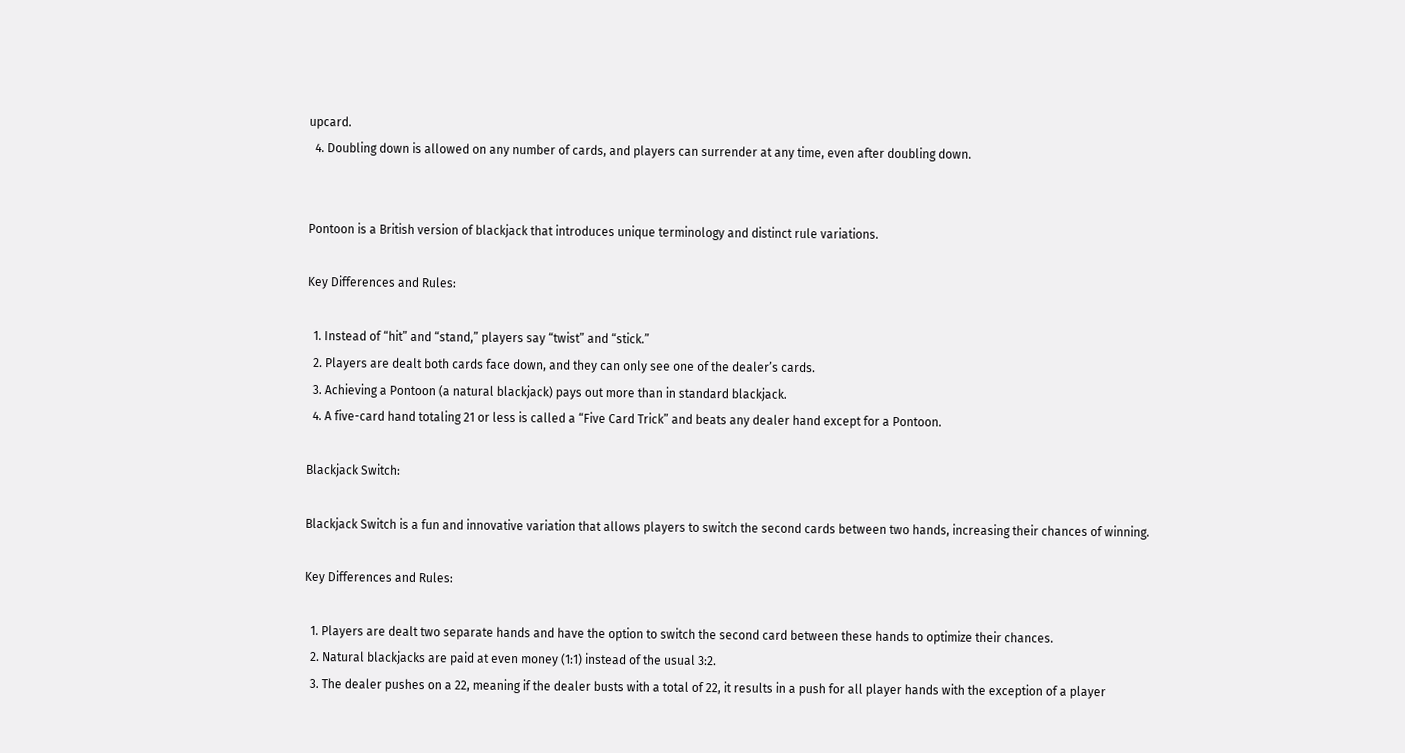upcard.
  4. Doubling down is allowed on any number of cards, and players can surrender at any time, even after doubling down.


Pontoon is a British version of blackjack that introduces unique terminology and distinct rule variations.

Key Differences and Rules:

  1. Instead of “hit” and “stand,” players say “twist” and “stick.”
  2. Players are dealt both cards face down, and they can only see one of the dealer’s cards.
  3. Achieving a Pontoon (a natural blackjack) pays out more than in standard blackjack.
  4. A five-card hand totaling 21 or less is called a “Five Card Trick” and beats any dealer hand except for a Pontoon.

Blackjack Switch:

Blackjack Switch is a fun and innovative variation that allows players to switch the second cards between two hands, increasing their chances of winning.

Key Differences and Rules:

  1. Players are dealt two separate hands and have the option to switch the second card between these hands to optimize their chances.
  2. Natural blackjacks are paid at even money (1:1) instead of the usual 3:2.
  3. The dealer pushes on a 22, meaning if the dealer busts with a total of 22, it results in a push for all player hands with the exception of a player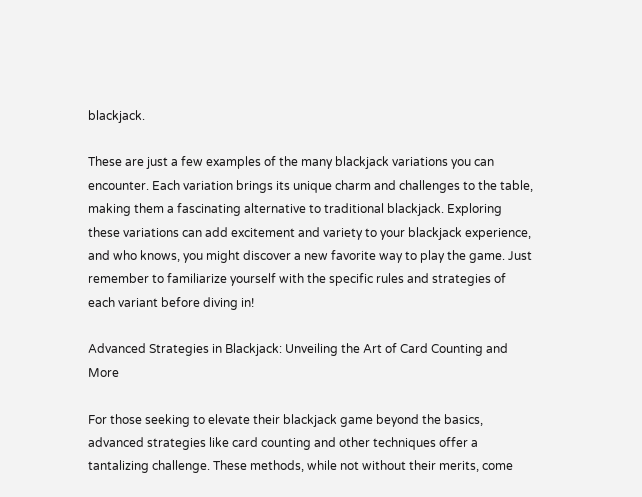blackjack.

These are just a few examples of the many blackjack variations you can encounter. Each variation brings its unique charm and challenges to the table, making them a fascinating alternative to traditional blackjack. Exploring these variations can add excitement and variety to your blackjack experience, and who knows, you might discover a new favorite way to play the game. Just remember to familiarize yourself with the specific rules and strategies of each variant before diving in!

Advanced Strategies in Blackjack: Unveiling the Art of Card Counting and More

For those seeking to elevate their blackjack game beyond the basics, advanced strategies like card counting and other techniques offer a tantalizing challenge. These methods, while not without their merits, come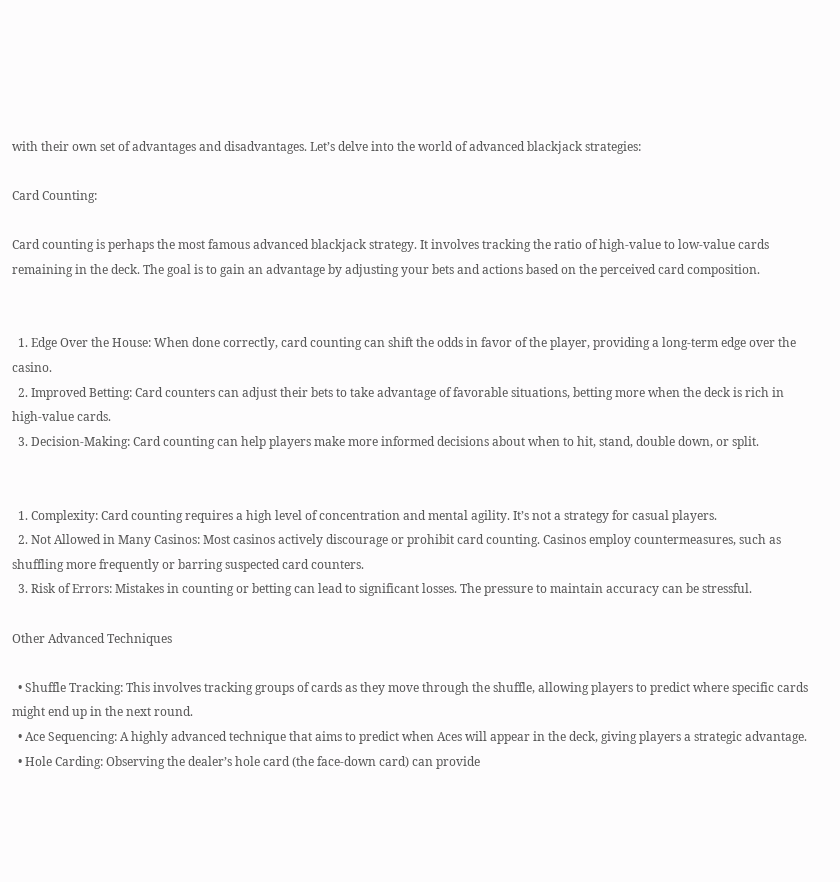with their own set of advantages and disadvantages. Let’s delve into the world of advanced blackjack strategies:

Card Counting:

Card counting is perhaps the most famous advanced blackjack strategy. It involves tracking the ratio of high-value to low-value cards remaining in the deck. The goal is to gain an advantage by adjusting your bets and actions based on the perceived card composition.


  1. Edge Over the House: When done correctly, card counting can shift the odds in favor of the player, providing a long-term edge over the casino.
  2. Improved Betting: Card counters can adjust their bets to take advantage of favorable situations, betting more when the deck is rich in high-value cards.
  3. Decision-Making: Card counting can help players make more informed decisions about when to hit, stand, double down, or split.


  1. Complexity: Card counting requires a high level of concentration and mental agility. It’s not a strategy for casual players.
  2. Not Allowed in Many Casinos: Most casinos actively discourage or prohibit card counting. Casinos employ countermeasures, such as shuffling more frequently or barring suspected card counters.
  3. Risk of Errors: Mistakes in counting or betting can lead to significant losses. The pressure to maintain accuracy can be stressful.

Other Advanced Techniques

  • Shuffle Tracking: This involves tracking groups of cards as they move through the shuffle, allowing players to predict where specific cards might end up in the next round.
  • Ace Sequencing: A highly advanced technique that aims to predict when Aces will appear in the deck, giving players a strategic advantage.
  • Hole Carding: Observing the dealer’s hole card (the face-down card) can provide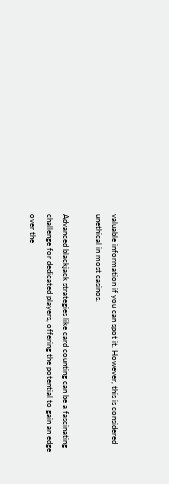valuable information if you can spot it. However, this is considered unethical in most casinos.

Advanced blackjack strategies like card counting can be a fascinating challenge for dedicated players, offering the potential to gain an edge over the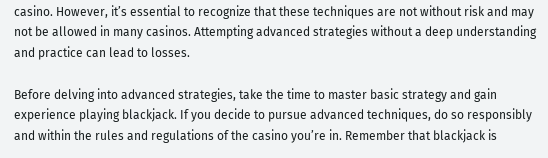casino. However, it’s essential to recognize that these techniques are not without risk and may not be allowed in many casinos. Attempting advanced strategies without a deep understanding and practice can lead to losses.

Before delving into advanced strategies, take the time to master basic strategy and gain experience playing blackjack. If you decide to pursue advanced techniques, do so responsibly and within the rules and regulations of the casino you’re in. Remember that blackjack is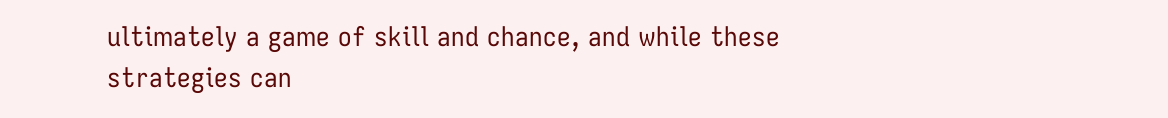ultimately a game of skill and chance, and while these strategies can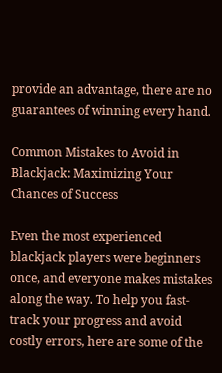provide an advantage, there are no guarantees of winning every hand.

Common Mistakes to Avoid in Blackjack: Maximizing Your Chances of Success

Even the most experienced blackjack players were beginners once, and everyone makes mistakes along the way. To help you fast-track your progress and avoid costly errors, here are some of the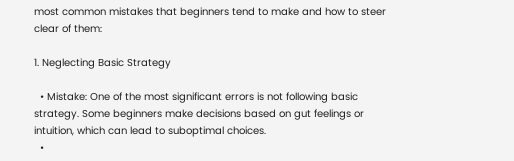most common mistakes that beginners tend to make and how to steer clear of them:

1. Neglecting Basic Strategy

  • Mistake: One of the most significant errors is not following basic strategy. Some beginners make decisions based on gut feelings or intuition, which can lead to suboptimal choices.
  •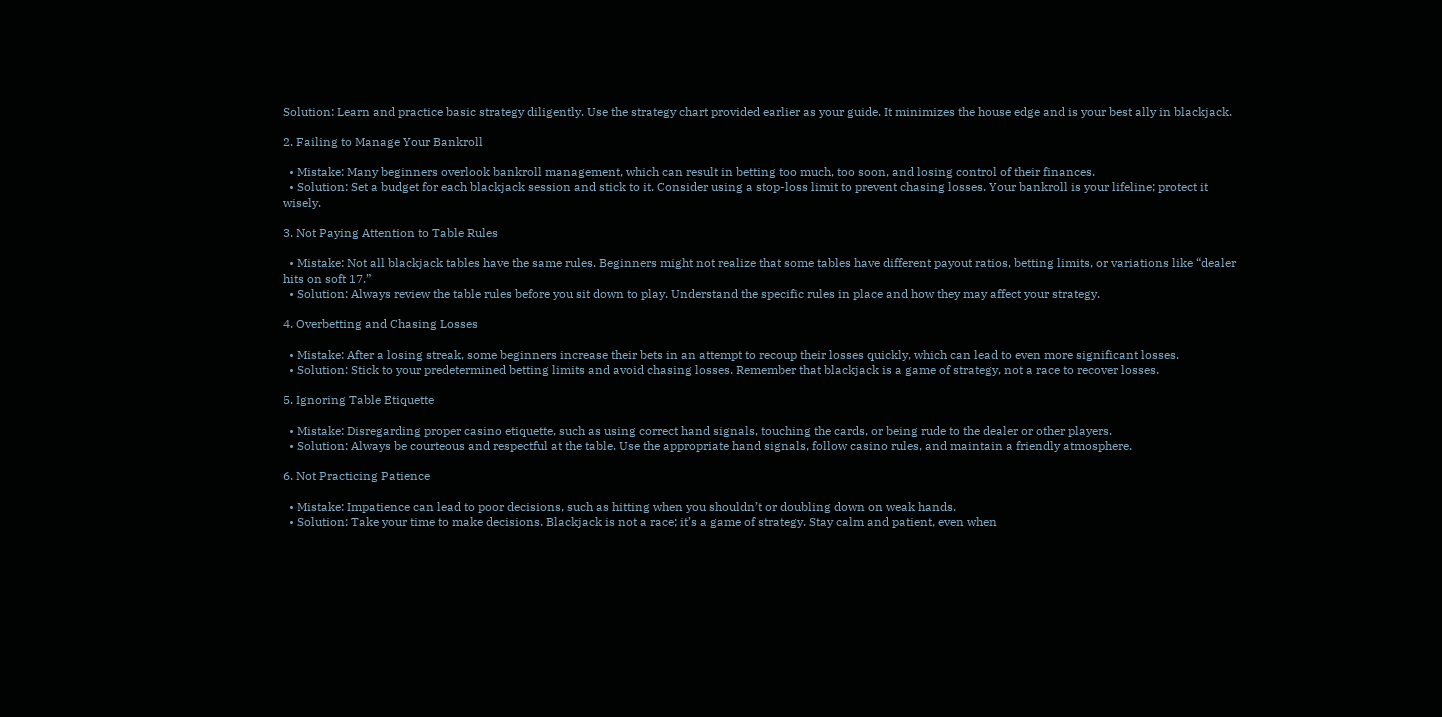Solution: Learn and practice basic strategy diligently. Use the strategy chart provided earlier as your guide. It minimizes the house edge and is your best ally in blackjack.

2. Failing to Manage Your Bankroll

  • Mistake: Many beginners overlook bankroll management, which can result in betting too much, too soon, and losing control of their finances.
  • Solution: Set a budget for each blackjack session and stick to it. Consider using a stop-loss limit to prevent chasing losses. Your bankroll is your lifeline; protect it wisely.

3. Not Paying Attention to Table Rules

  • Mistake: Not all blackjack tables have the same rules. Beginners might not realize that some tables have different payout ratios, betting limits, or variations like “dealer hits on soft 17.”
  • Solution: Always review the table rules before you sit down to play. Understand the specific rules in place and how they may affect your strategy.

4. Overbetting and Chasing Losses

  • Mistake: After a losing streak, some beginners increase their bets in an attempt to recoup their losses quickly, which can lead to even more significant losses.
  • Solution: Stick to your predetermined betting limits and avoid chasing losses. Remember that blackjack is a game of strategy, not a race to recover losses.

5. Ignoring Table Etiquette

  • Mistake: Disregarding proper casino etiquette, such as using correct hand signals, touching the cards, or being rude to the dealer or other players.
  • Solution: Always be courteous and respectful at the table. Use the appropriate hand signals, follow casino rules, and maintain a friendly atmosphere.

6. Not Practicing Patience

  • Mistake: Impatience can lead to poor decisions, such as hitting when you shouldn’t or doubling down on weak hands.
  • Solution: Take your time to make decisions. Blackjack is not a race; it’s a game of strategy. Stay calm and patient, even when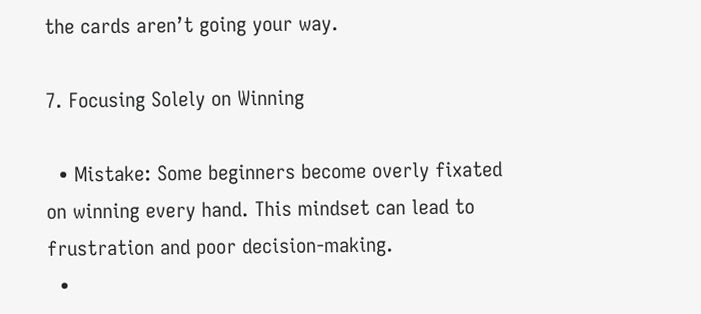the cards aren’t going your way.

7. Focusing Solely on Winning

  • Mistake: Some beginners become overly fixated on winning every hand. This mindset can lead to frustration and poor decision-making.
  •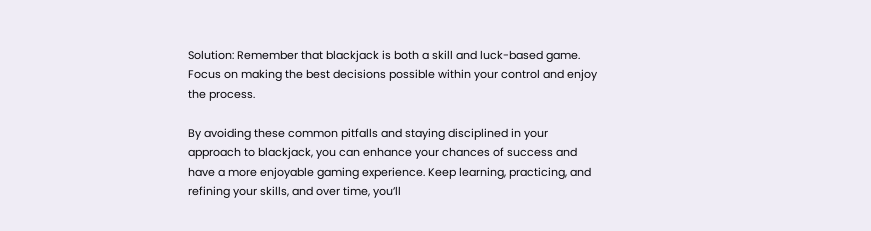Solution: Remember that blackjack is both a skill and luck-based game. Focus on making the best decisions possible within your control and enjoy the process.

By avoiding these common pitfalls and staying disciplined in your approach to blackjack, you can enhance your chances of success and have a more enjoyable gaming experience. Keep learning, practicing, and refining your skills, and over time, you’ll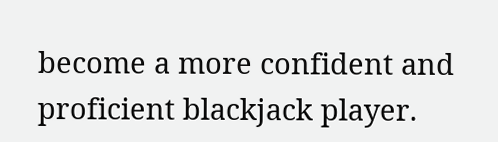become a more confident and proficient blackjack player.